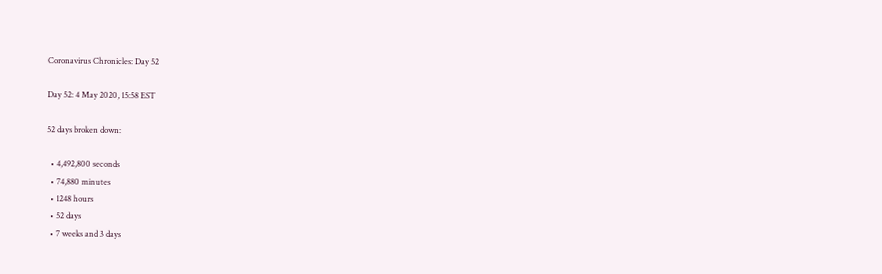Coronavirus Chronicles: Day 52

Day 52: 4 May 2020, 15:58 EST

52 days broken down:

  • 4,492,800 seconds
  • 74,880 minutes
  • 1248 hours
  • 52 days
  • 7 weeks and 3 days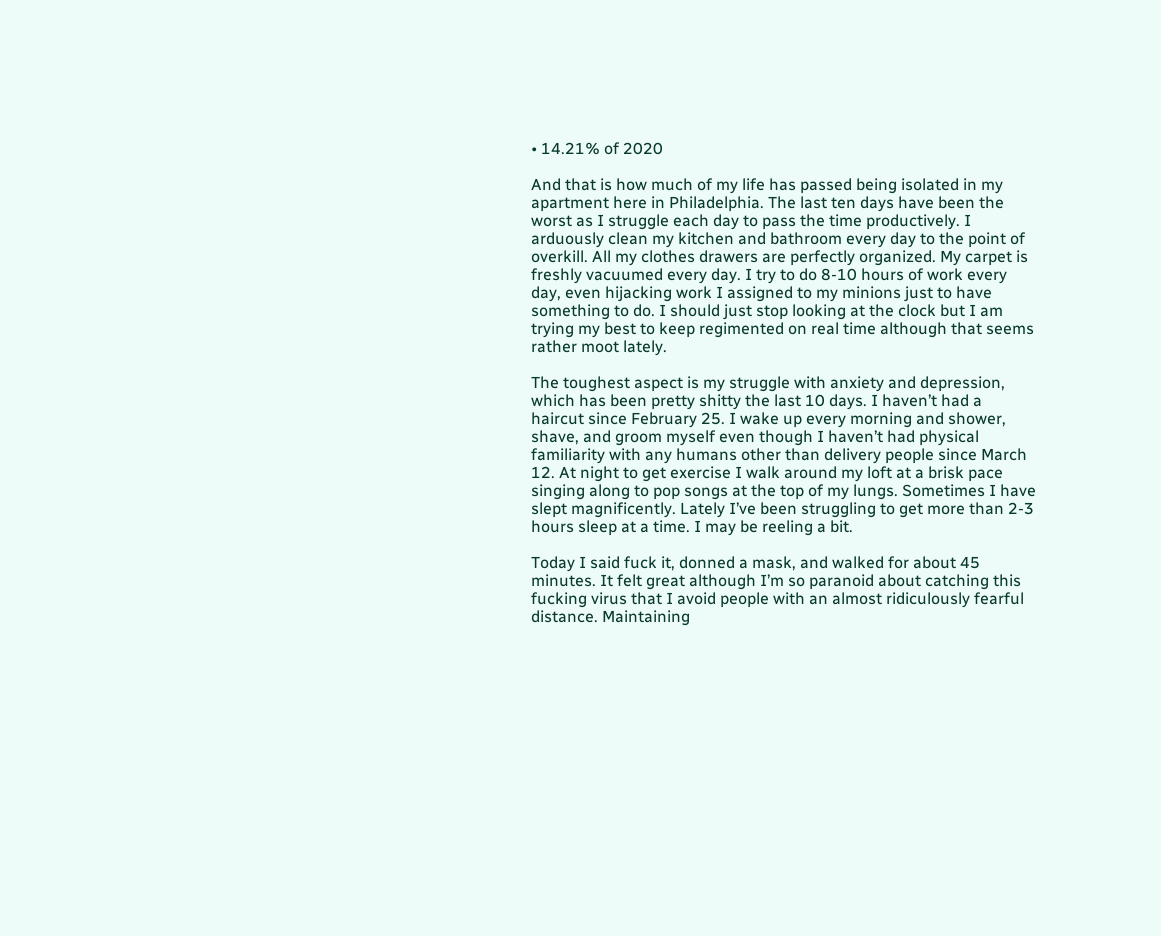• 14.21% of 2020

And that is how much of my life has passed being isolated in my apartment here in Philadelphia. The last ten days have been the worst as I struggle each day to pass the time productively. I arduously clean my kitchen and bathroom every day to the point of overkill. All my clothes drawers are perfectly organized. My carpet is freshly vacuumed every day. I try to do 8-10 hours of work every day, even hijacking work I assigned to my minions just to have something to do. I should just stop looking at the clock but I am trying my best to keep regimented on real time although that seems rather moot lately.

The toughest aspect is my struggle with anxiety and depression, which has been pretty shitty the last 10 days. I haven’t had a haircut since February 25. I wake up every morning and shower, shave, and groom myself even though I haven’t had physical familiarity with any humans other than delivery people since March 12. At night to get exercise I walk around my loft at a brisk pace singing along to pop songs at the top of my lungs. Sometimes I have slept magnificently. Lately I’ve been struggling to get more than 2-3 hours sleep at a time. I may be reeling a bit.

Today I said fuck it, donned a mask, and walked for about 45 minutes. It felt great although I’m so paranoid about catching this fucking virus that I avoid people with an almost ridiculously fearful distance. Maintaining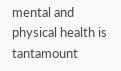mental and physical health is tantamount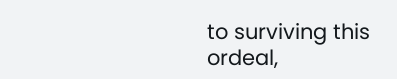to surviving this ordeal,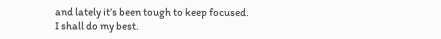and lately it’s been tough to keep focused. I shall do my best.